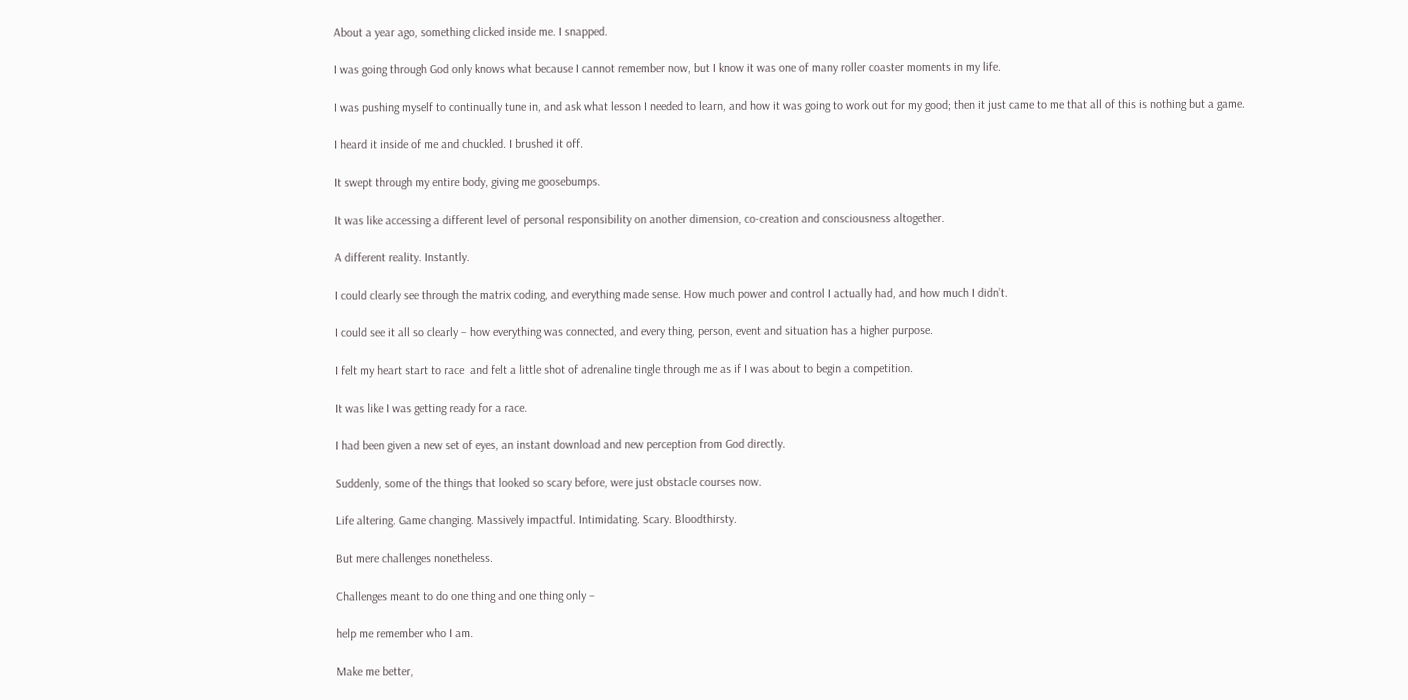About a year ago, something clicked inside me. I snapped.

I was going through God only knows what because I cannot remember now, but I know it was one of many roller coaster moments in my life.

I was pushing myself to continually tune in, and ask what lesson I needed to learn, and how it was going to work out for my good; then it just came to me that all of this is nothing but a game.

I heard it inside of me and chuckled. I brushed it off.

It swept through my entire body, giving me goosebumps.

It was like accessing a different level of personal responsibility on another dimension, co-creation and consciousness altogether.

A different reality. Instantly.

I could clearly see through the matrix coding, and everything made sense. How much power and control I actually had, and how much I didn’t.

I could see it all so clearly – how everything was connected, and every thing, person, event and situation has a higher purpose.

I felt my heart start to race  and felt a little shot of adrenaline tingle through me as if I was about to begin a competition.

It was like I was getting ready for a race.

I had been given a new set of eyes, an instant download and new perception from God directly.

Suddenly, some of the things that looked so scary before, were just obstacle courses now.

Life altering. Game changing. Massively impactful. Intimidating. Scary. Bloodthirsty.

But mere challenges nonetheless.

Challenges meant to do one thing and one thing only –

help me remember who I am.

Make me better,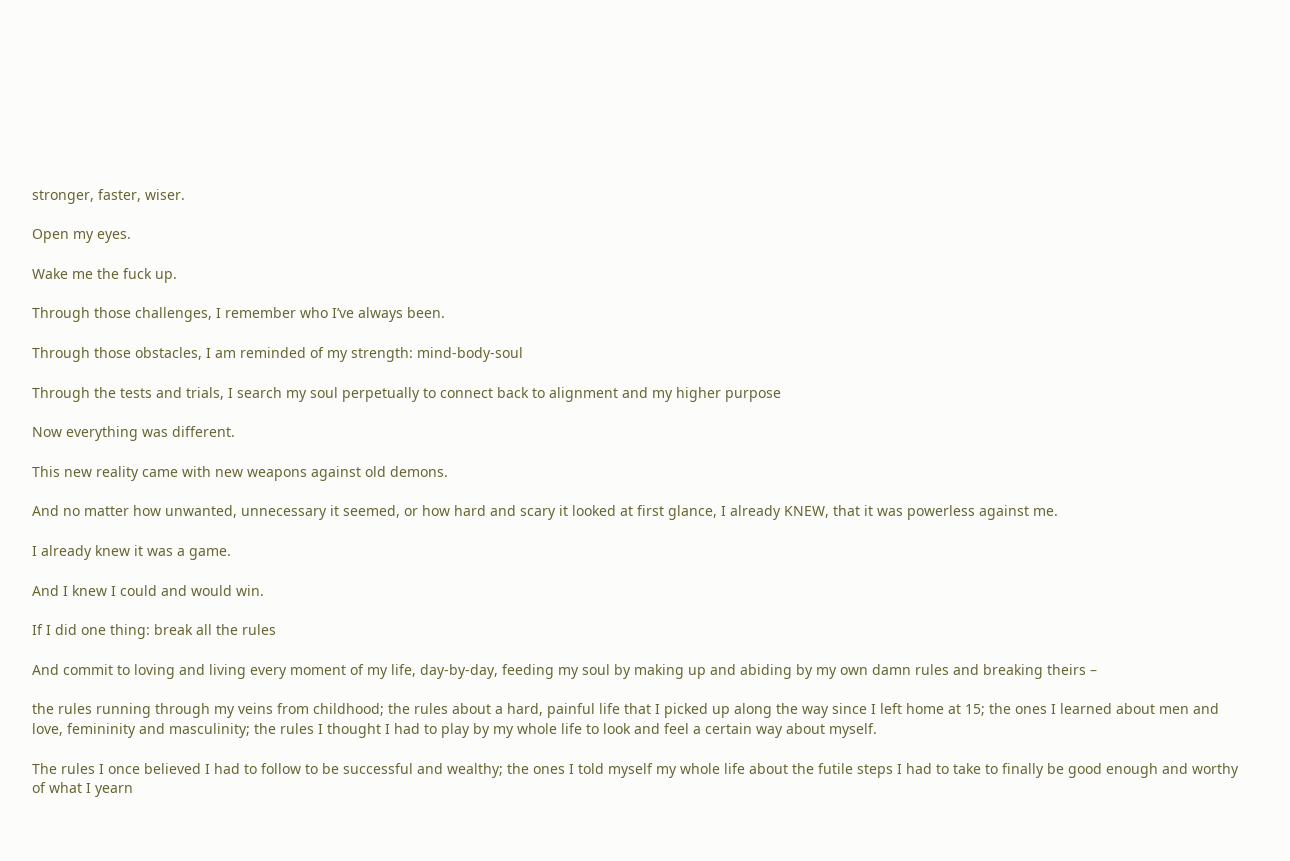stronger, faster, wiser.

Open my eyes.

Wake me the fuck up.

Through those challenges, I remember who I’ve always been.

Through those obstacles, I am reminded of my strength: mind-body-soul

Through the tests and trials, I search my soul perpetually to connect back to alignment and my higher purpose

Now everything was different.

This new reality came with new weapons against old demons.

And no matter how unwanted, unnecessary it seemed, or how hard and scary it looked at first glance, I already KNEW, that it was powerless against me.

I already knew it was a game.

And I knew I could and would win.

If I did one thing: break all the rules

And commit to loving and living every moment of my life, day-by-day, feeding my soul by making up and abiding by my own damn rules and breaking theirs –

the rules running through my veins from childhood; the rules about a hard, painful life that I picked up along the way since I left home at 15; the ones I learned about men and love, femininity and masculinity; the rules I thought I had to play by my whole life to look and feel a certain way about myself.

The rules I once believed I had to follow to be successful and wealthy; the ones I told myself my whole life about the futile steps I had to take to finally be good enough and worthy of what I yearn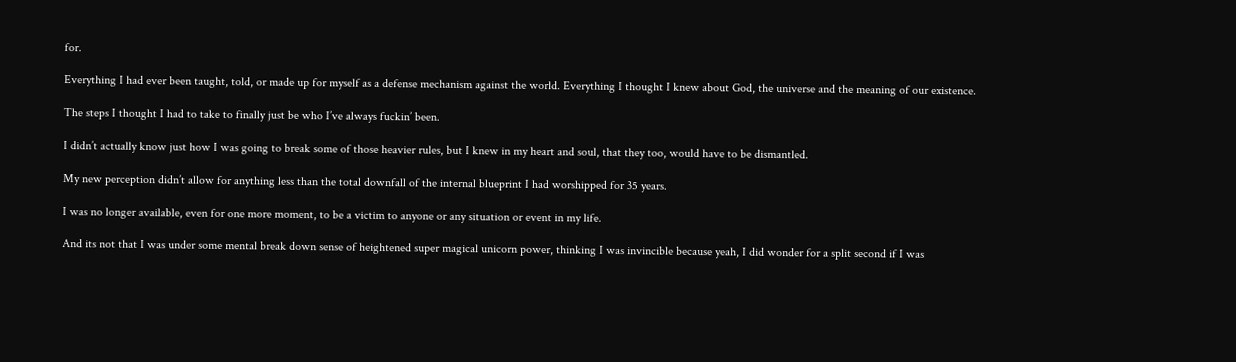for.

Everything I had ever been taught, told, or made up for myself as a defense mechanism against the world. Everything I thought I knew about God, the universe and the meaning of our existence.

The steps I thought I had to take to finally just be who I’ve always fuckin’ been.

I didn’t actually know just how I was going to break some of those heavier rules, but I knew in my heart and soul, that they too, would have to be dismantled.

My new perception didn’t allow for anything less than the total downfall of the internal blueprint I had worshipped for 35 years.

I was no longer available, even for one more moment, to be a victim to anyone or any situation or event in my life.

And its not that I was under some mental break down sense of heightened super magical unicorn power, thinking I was invincible because yeah, I did wonder for a split second if I was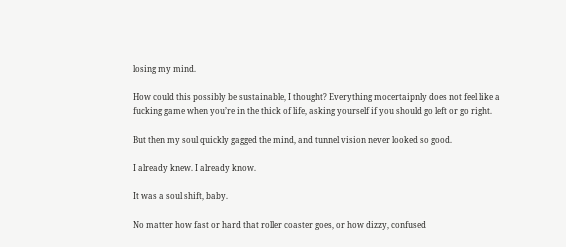losing my mind.

How could this possibly be sustainable, I thought? Everything mocertaipnly does not feel like a fucking game when you’re in the thick of life, asking yourself if you should go left or go right.

But then my soul quickly gagged the mind, and tunnel vision never looked so good.

I already knew. I already know.

It was a soul shift, baby.

No matter how fast or hard that roller coaster goes, or how dizzy, confused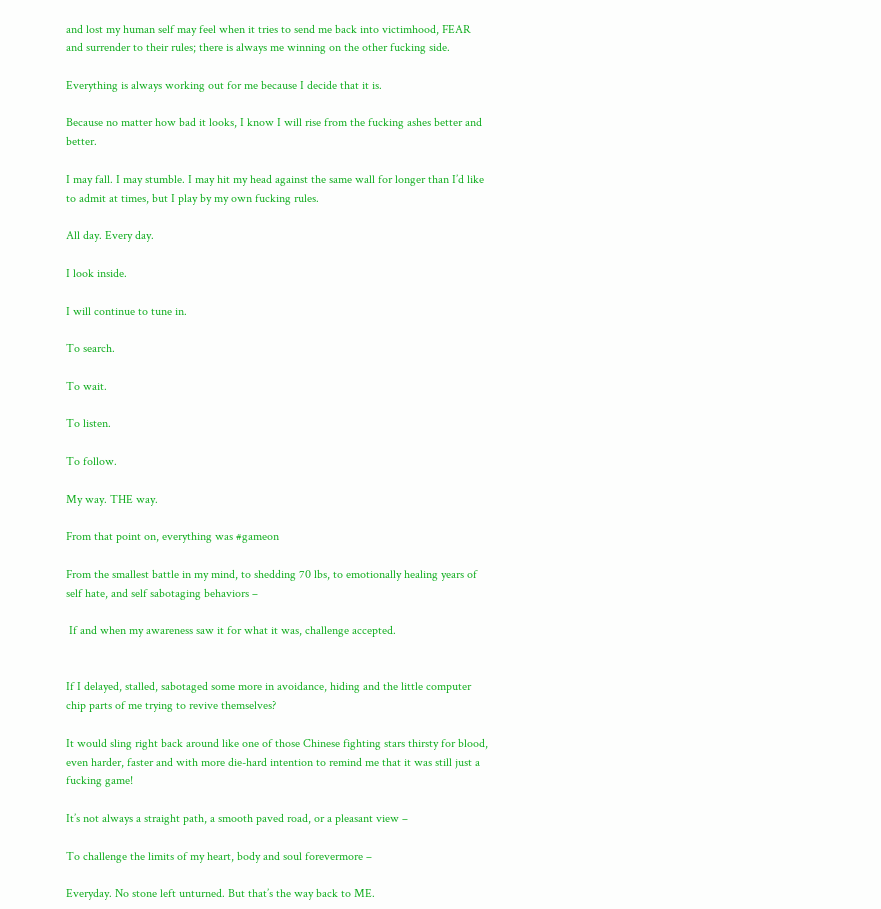and lost my human self may feel when it tries to send me back into victimhood, FEAR and surrender to their rules; there is always me winning on the other fucking side.

Everything is always working out for me because I decide that it is.

Because no matter how bad it looks, I know I will rise from the fucking ashes better and better.

I may fall. I may stumble. I may hit my head against the same wall for longer than I’d like to admit at times, but I play by my own fucking rules.

All day. Every day.

I look inside.

I will continue to tune in.

To search.

To wait.

To listen.

To follow.

My way. THE way.

From that point on, everything was #gameon

From the smallest battle in my mind, to shedding 70 lbs, to emotionally healing years of self hate, and self sabotaging behaviors –

 If and when my awareness saw it for what it was, challenge accepted.


If I delayed, stalled, sabotaged some more in avoidance, hiding and the little computer chip parts of me trying to revive themselves?

It would sling right back around like one of those Chinese fighting stars thirsty for blood, even harder, faster and with more die-hard intention to remind me that it was still just a fucking game!

It’s not always a straight path, a smooth paved road, or a pleasant view –

To challenge the limits of my heart, body and soul forevermore –

Everyday. No stone left unturned. But that’s the way back to ME.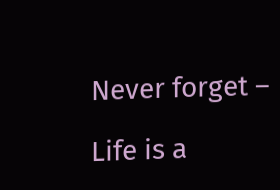Never forget –

Life is a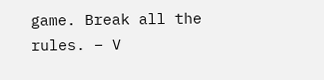game. Break all the rules. – V